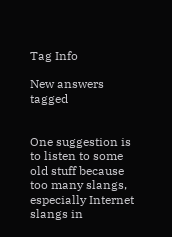Tag Info

New answers tagged


One suggestion is to listen to some old stuff because too many slangs, especially Internet slangs in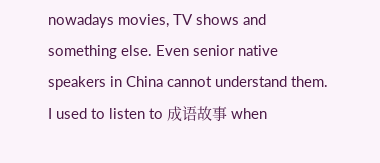nowadays movies, TV shows and something else. Even senior native speakers in China cannot understand them. I used to listen to 成语故事 when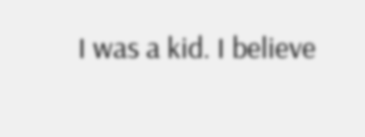I was a kid. I believe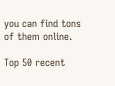you can find tons of them online.

Top 50 recent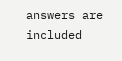answers are included